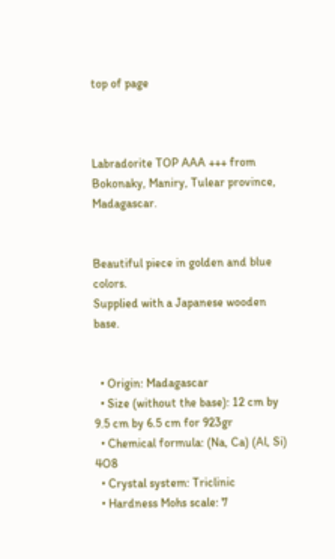top of page



Labradorite TOP AAA +++ from Bokonaky, Maniry, Tulear province, Madagascar.


Beautiful piece in golden and blue colors.
Supplied with a Japanese wooden base.


  • Origin: Madagascar
  • Size (without the base): 12 cm by 9.5 cm by 6.5 cm for 923gr
  • Chemical formula: (Na, Ca) (Al, Si) 4O8
  • Crystal system: Triclinic
  • Hardness Mohs scale: 7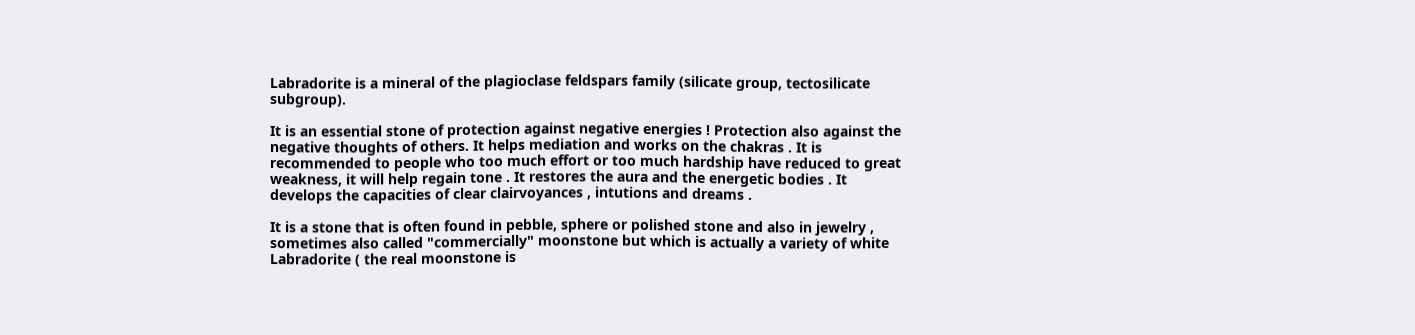Labradorite is a mineral of the plagioclase feldspars family (silicate group, tectosilicate subgroup).

It is an essential stone of protection against negative energies ! Protection also against the negative thoughts of others. It helps mediation and works on the chakras . It is recommended to people who too much effort or too much hardship have reduced to great weakness, it will help regain tone . It restores the aura and the energetic bodies . It develops the capacities of clear clairvoyances , intutions and dreams .

It is a stone that is often found in pebble, sphere or polished stone and also in jewelry , sometimes also called "commercially" moonstone but which is actually a variety of white Labradorite ( the real moonstone is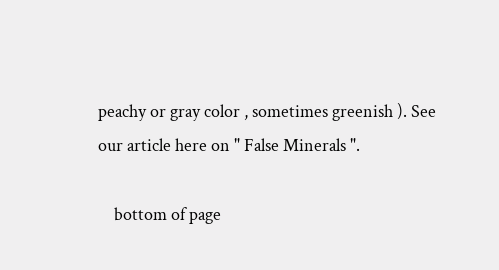peachy or gray color , sometimes greenish ). See our article here on " False Minerals ".

    bottom of page